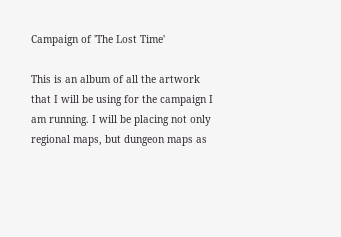Campaign of 'The Lost Time'

This is an album of all the artwork that I will be using for the campaign I am running. I will be placing not only regional maps, but dungeon maps as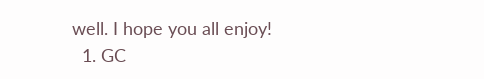well. I hope you all enjoy!
  1. GC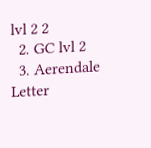lvl 2 2
  2. GC lvl 2
  3. Aerendale Letter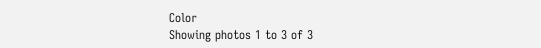Color
Showing photos 1 to 3 of 3